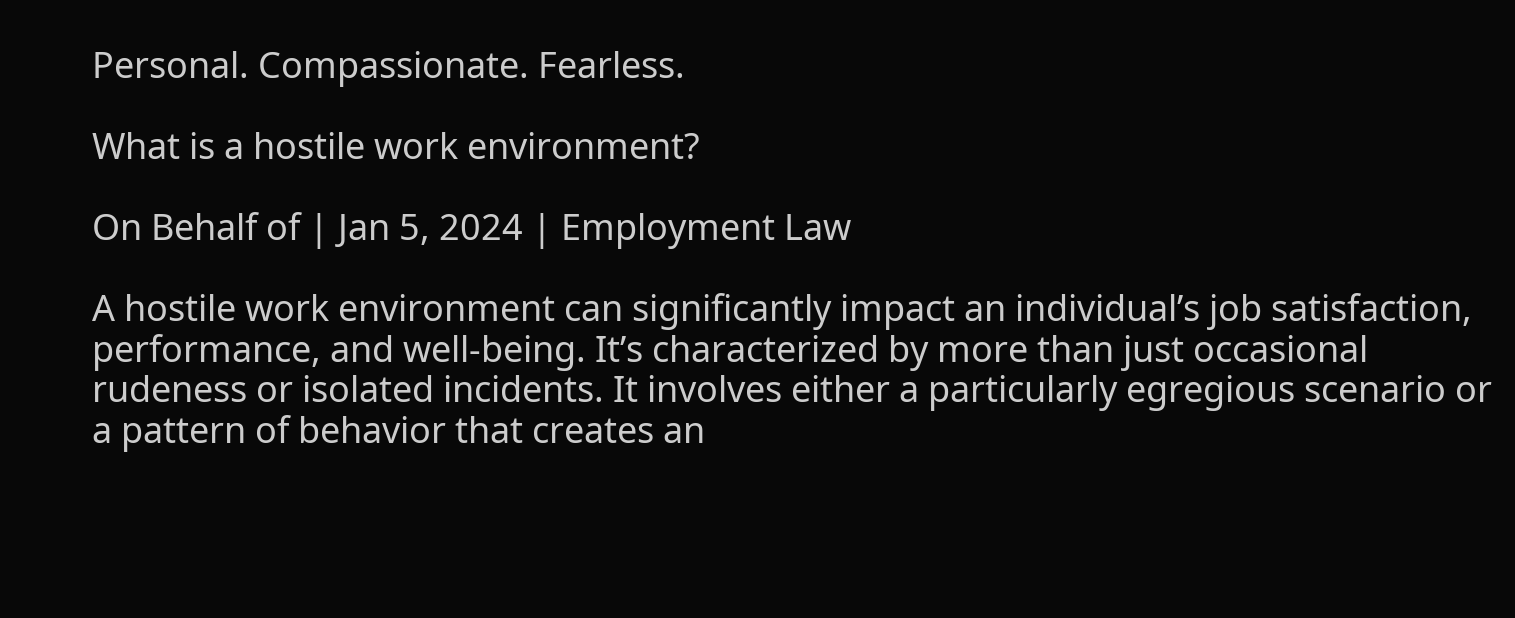Personal. Compassionate. Fearless.

What is a hostile work environment?

On Behalf of | Jan 5, 2024 | Employment Law

A hostile work environment can significantly impact an individual’s job satisfaction, performance, and well-being. It’s characterized by more than just occasional rudeness or isolated incidents. It involves either a particularly egregious scenario or a pattern of behavior that creates an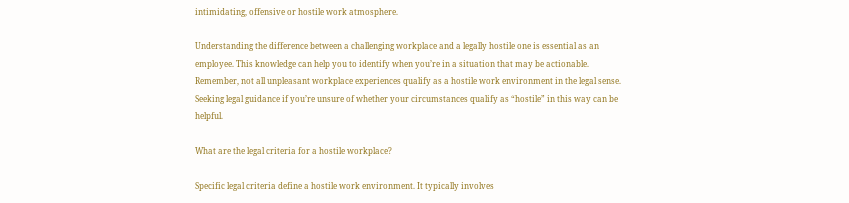intimidating, offensive or hostile work atmosphere.

Understanding the difference between a challenging workplace and a legally hostile one is essential as an employee. This knowledge can help you to identify when you’re in a situation that may be actionable. Remember, not all unpleasant workplace experiences qualify as a hostile work environment in the legal sense. Seeking legal guidance if you’re unsure of whether your circumstances qualify as “hostile” in this way can be helpful.

What are the legal criteria for a hostile workplace?

Specific legal criteria define a hostile work environment. It typically involves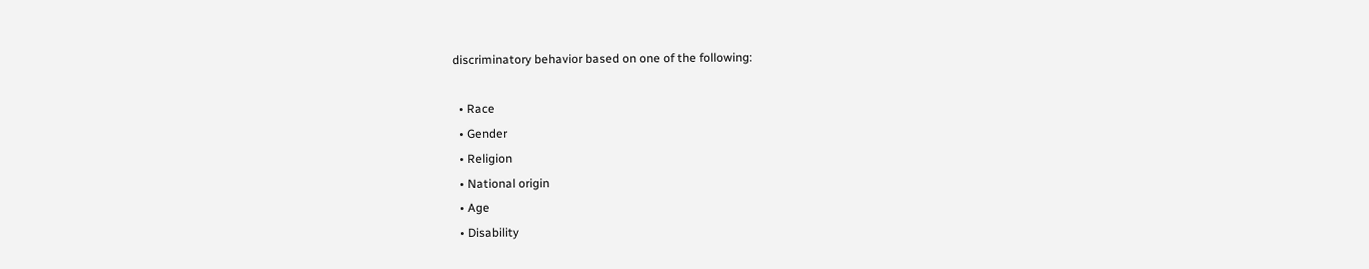discriminatory behavior based on one of the following:

  • Race
  • Gender
  • Religion
  • National origin
  • Age
  • Disability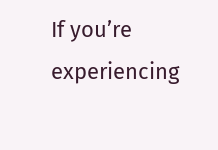If you’re experiencing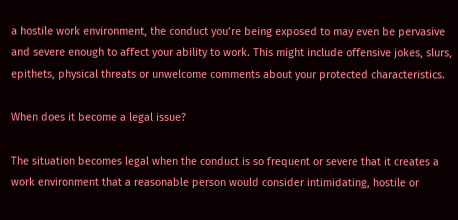a hostile work environment, the conduct you’re being exposed to may even be pervasive and severe enough to affect your ability to work. This might include offensive jokes, slurs, epithets, physical threats or unwelcome comments about your protected characteristics.

When does it become a legal issue?

The situation becomes legal when the conduct is so frequent or severe that it creates a work environment that a reasonable person would consider intimidating, hostile or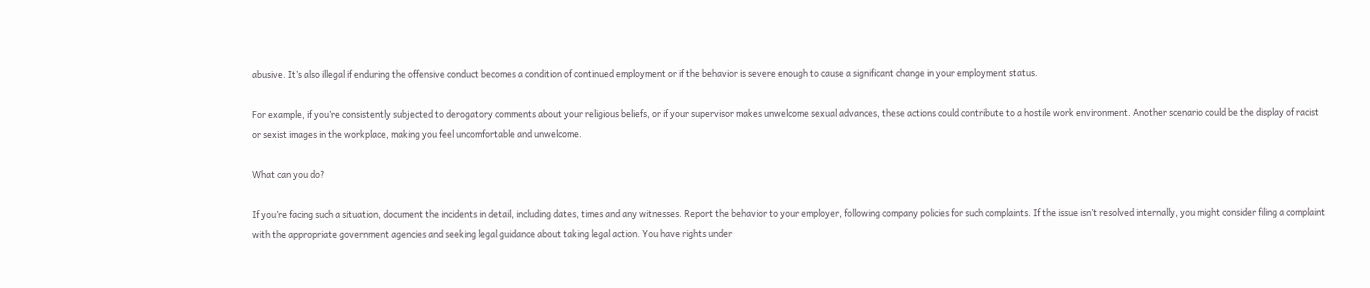abusive. It’s also illegal if enduring the offensive conduct becomes a condition of continued employment or if the behavior is severe enough to cause a significant change in your employment status.

For example, if you’re consistently subjected to derogatory comments about your religious beliefs, or if your supervisor makes unwelcome sexual advances, these actions could contribute to a hostile work environment. Another scenario could be the display of racist or sexist images in the workplace, making you feel uncomfortable and unwelcome.

What can you do?

If you’re facing such a situation, document the incidents in detail, including dates, times and any witnesses. Report the behavior to your employer, following company policies for such complaints. If the issue isn’t resolved internally, you might consider filing a complaint with the appropriate government agencies and seeking legal guidance about taking legal action. You have rights under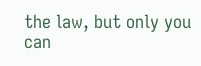the law, but only you can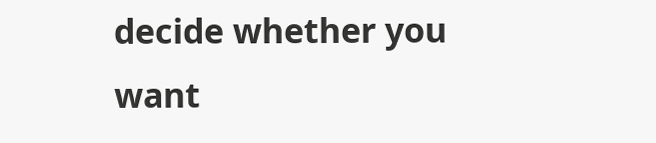decide whether you want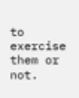to exercise them or not.